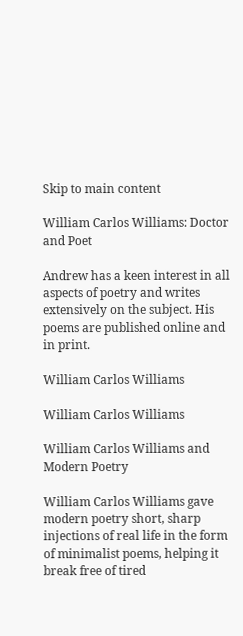Skip to main content

William Carlos Williams: Doctor and Poet

Andrew has a keen interest in all aspects of poetry and writes extensively on the subject. His poems are published online and in print.

William Carlos Williams

William Carlos Williams

William Carlos Williams and Modern Poetry

William Carlos Williams gave modern poetry short, sharp injections of real life in the form of minimalist poems, helping it break free of tired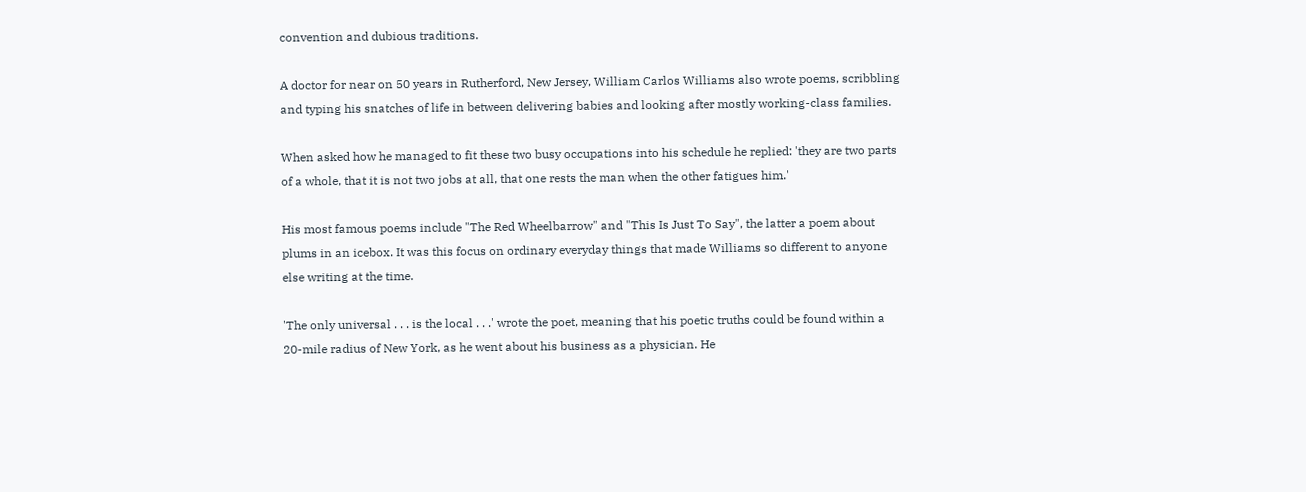convention and dubious traditions.

A doctor for near on 50 years in Rutherford, New Jersey, William Carlos Williams also wrote poems, scribbling and typing his snatches of life in between delivering babies and looking after mostly working-class families.

When asked how he managed to fit these two busy occupations into his schedule he replied: 'they are two parts of a whole, that it is not two jobs at all, that one rests the man when the other fatigues him.'

His most famous poems include "The Red Wheelbarrow" and "This Is Just To Say", the latter a poem about plums in an icebox. It was this focus on ordinary everyday things that made Williams so different to anyone else writing at the time.

'The only universal . . . is the local . . .' wrote the poet, meaning that his poetic truths could be found within a 20-mile radius of New York, as he went about his business as a physician. He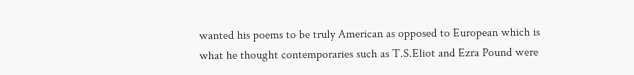wanted his poems to be truly American as opposed to European which is what he thought contemporaries such as T.S.Eliot and Ezra Pound were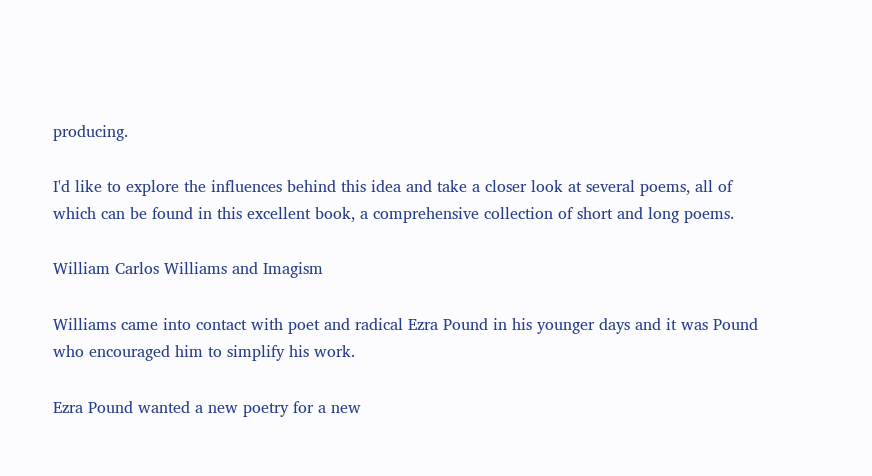producing.

I'd like to explore the influences behind this idea and take a closer look at several poems, all of which can be found in this excellent book, a comprehensive collection of short and long poems.

William Carlos Williams and Imagism

Williams came into contact with poet and radical Ezra Pound in his younger days and it was Pound who encouraged him to simplify his work.

Ezra Pound wanted a new poetry for a new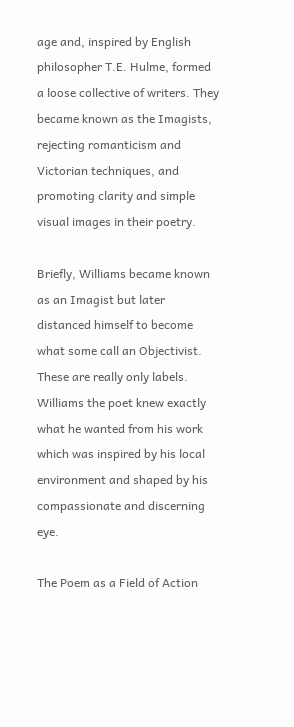age and, inspired by English philosopher T.E. Hulme, formed a loose collective of writers. They became known as the Imagists, rejecting romanticism and Victorian techniques, and promoting clarity and simple visual images in their poetry.

Briefly, Williams became known as an Imagist but later distanced himself to become what some call an Objectivist. These are really only labels. Williams the poet knew exactly what he wanted from his work which was inspired by his local environment and shaped by his compassionate and discerning eye.

The Poem as a Field of Action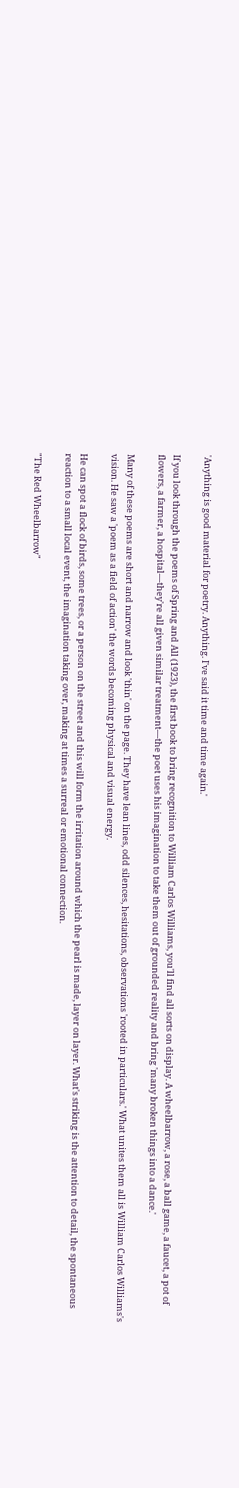'Anything is good material for poetry. Anything. I've said it time and time again.'

If you look through the poems of Spring and All (1923), the first book to bring recognition to William Carlos Williams, you'll find all sorts on display. A wheelbarrow, a rose, a ball game, a faucet, a pot of flowers, a farmer, a hospital—they're all given similar treatment—the poet uses his imagination to take them out of grounded reality and bring 'many broken things into a dance.'

Many of these poems are short and narrow and look 'thin' on the page. They have lean lines, odd silences, hesitations, observations 'rooted in particulars.' What unites them all is William Carlos Williams's vision. He saw a 'poem as a field of action' the words becoming physical and visual energy.

He can spot a flock of birds, some trees, or a person on the street and this will form the irritation around which the pearl is made, layer on layer. What's striking is the attention to detail, the spontaneous reaction to a small local event, the imagination taking over, making at times a surreal or emotional connection.

"The Red Wheelbarrow"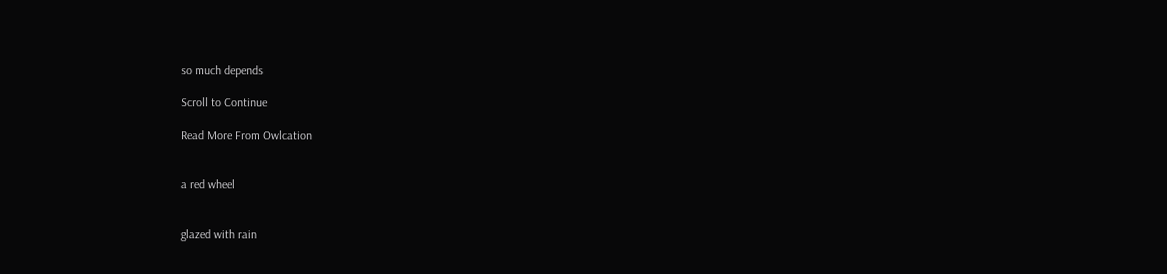so much depends

Scroll to Continue

Read More From Owlcation


a red wheel


glazed with rain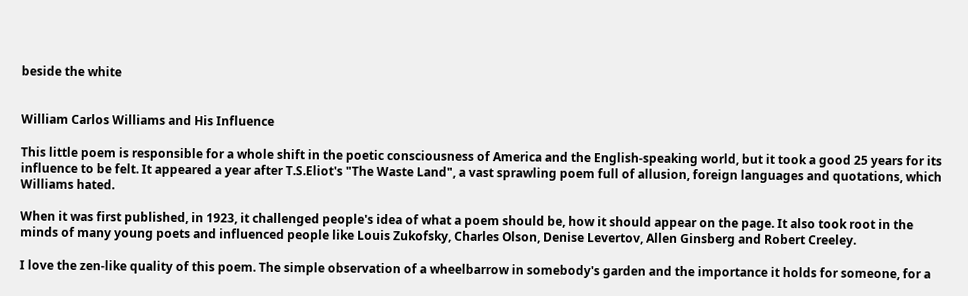beside the white


William Carlos Williams and His Influence

This little poem is responsible for a whole shift in the poetic consciousness of America and the English-speaking world, but it took a good 25 years for its influence to be felt. It appeared a year after T.S.Eliot's "The Waste Land", a vast sprawling poem full of allusion, foreign languages and quotations, which Williams hated.

When it was first published, in 1923, it challenged people's idea of what a poem should be, how it should appear on the page. It also took root in the minds of many young poets and influenced people like Louis Zukofsky, Charles Olson, Denise Levertov, Allen Ginsberg and Robert Creeley.

I love the zen-like quality of this poem. The simple observation of a wheelbarrow in somebody's garden and the importance it holds for someone, for a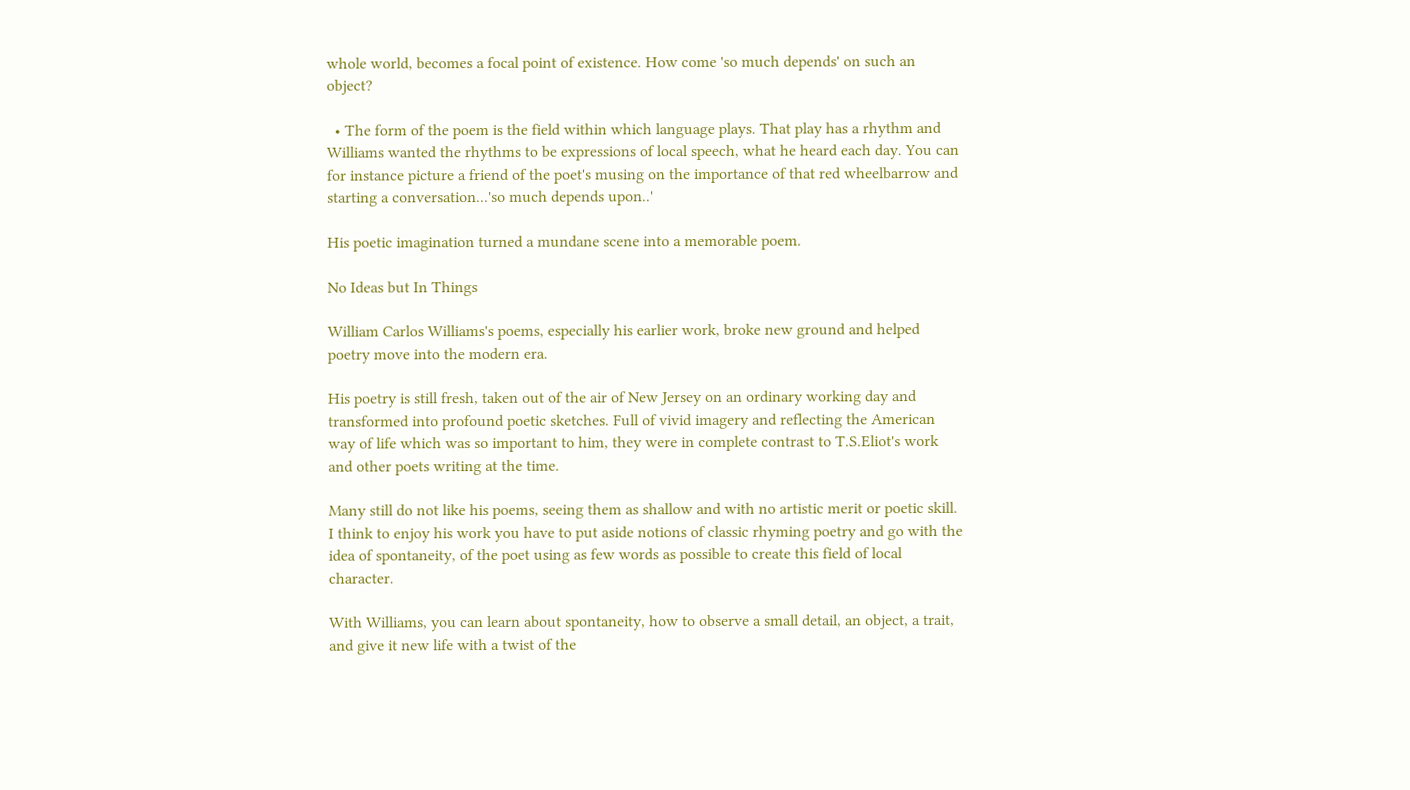whole world, becomes a focal point of existence. How come 'so much depends' on such an object?

  • The form of the poem is the field within which language plays. That play has a rhythm and Williams wanted the rhythms to be expressions of local speech, what he heard each day. You can for instance picture a friend of the poet's musing on the importance of that red wheelbarrow and starting a conversation...'so much depends upon..'

His poetic imagination turned a mundane scene into a memorable poem.

No Ideas but In Things

William Carlos Williams's poems, especially his earlier work, broke new ground and helped poetry move into the modern era.

His poetry is still fresh, taken out of the air of New Jersey on an ordinary working day and transformed into profound poetic sketches. Full of vivid imagery and reflecting the American way of life which was so important to him, they were in complete contrast to T.S.Eliot's work and other poets writing at the time.

Many still do not like his poems, seeing them as shallow and with no artistic merit or poetic skill. I think to enjoy his work you have to put aside notions of classic rhyming poetry and go with the idea of spontaneity, of the poet using as few words as possible to create this field of local character.

With Williams, you can learn about spontaneity, how to observe a small detail, an object, a trait, and give it new life with a twist of the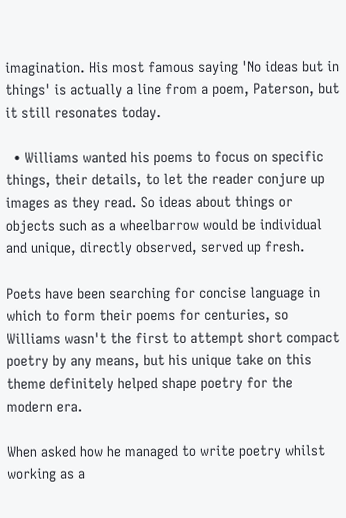imagination. His most famous saying 'No ideas but in things' is actually a line from a poem, Paterson, but it still resonates today.

  • Williams wanted his poems to focus on specific things, their details, to let the reader conjure up images as they read. So ideas about things or objects such as a wheelbarrow would be individual and unique, directly observed, served up fresh.

Poets have been searching for concise language in which to form their poems for centuries, so Williams wasn't the first to attempt short compact poetry by any means, but his unique take on this theme definitely helped shape poetry for the modern era.

When asked how he managed to write poetry whilst working as a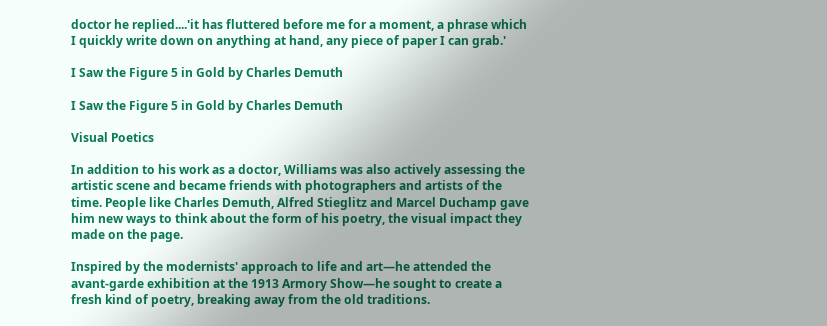doctor he replied....'it has fluttered before me for a moment, a phrase which I quickly write down on anything at hand, any piece of paper I can grab.'

I Saw the Figure 5 in Gold by Charles Demuth

I Saw the Figure 5 in Gold by Charles Demuth

Visual Poetics

In addition to his work as a doctor, Williams was also actively assessing the artistic scene and became friends with photographers and artists of the time. People like Charles Demuth, Alfred Stieglitz and Marcel Duchamp gave him new ways to think about the form of his poetry, the visual impact they made on the page.

Inspired by the modernists' approach to life and art—he attended the avant-garde exhibition at the 1913 Armory Show—he sought to create a fresh kind of poetry, breaking away from the old traditions.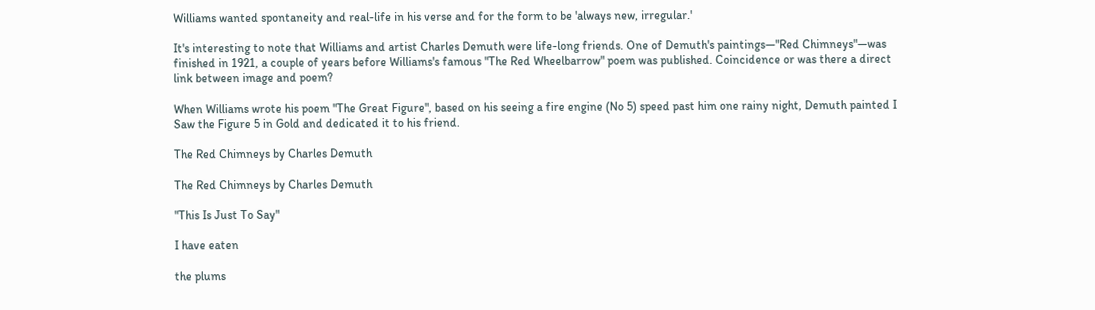Williams wanted spontaneity and real-life in his verse and for the form to be 'always new, irregular.'

It's interesting to note that Williams and artist Charles Demuth were life-long friends. One of Demuth's paintings—"Red Chimneys"—was finished in 1921, a couple of years before Williams's famous "The Red Wheelbarrow" poem was published. Coincidence or was there a direct link between image and poem?

When Williams wrote his poem "The Great Figure", based on his seeing a fire engine (No 5) speed past him one rainy night, Demuth painted I Saw the Figure 5 in Gold and dedicated it to his friend.

The Red Chimneys by Charles Demuth

The Red Chimneys by Charles Demuth

"This Is Just To Say"

I have eaten

the plums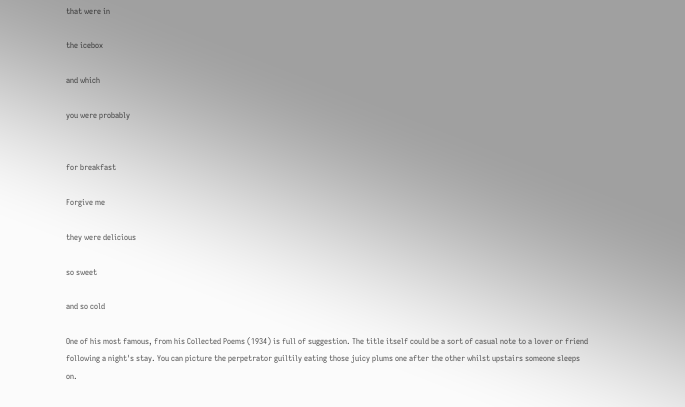that were in

the icebox

and which

you were probably


for breakfast

Forgive me

they were delicious

so sweet

and so cold

One of his most famous, from his Collected Poems (1934) is full of suggestion. The title itself could be a sort of casual note to a lover or friend following a night's stay. You can picture the perpetrator guiltily eating those juicy plums one after the other whilst upstairs someone sleeps on.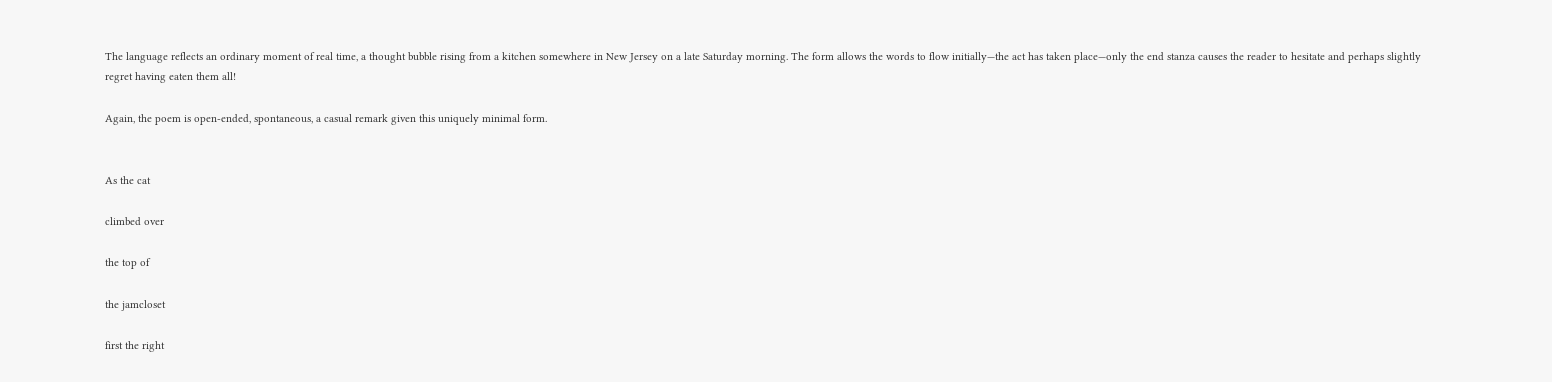The language reflects an ordinary moment of real time, a thought bubble rising from a kitchen somewhere in New Jersey on a late Saturday morning. The form allows the words to flow initially—the act has taken place—only the end stanza causes the reader to hesitate and perhaps slightly regret having eaten them all!

Again, the poem is open-ended, spontaneous, a casual remark given this uniquely minimal form.


As the cat

climbed over

the top of

the jamcloset

first the right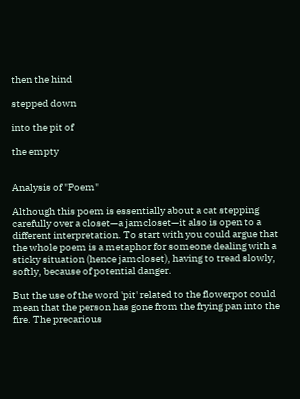then the hind

stepped down

into the pit of

the empty


Analysis of "Poem"

Although this poem is essentially about a cat stepping carefully over a closet—a jamcloset—it also is open to a different interpretation. To start with you could argue that the whole poem is a metaphor for someone dealing with a sticky situation (hence jamcloset), having to tread slowly, softly, because of potential danger.

But the use of the word 'pit' related to the flowerpot could mean that the person has gone from the frying pan into the fire. The precarious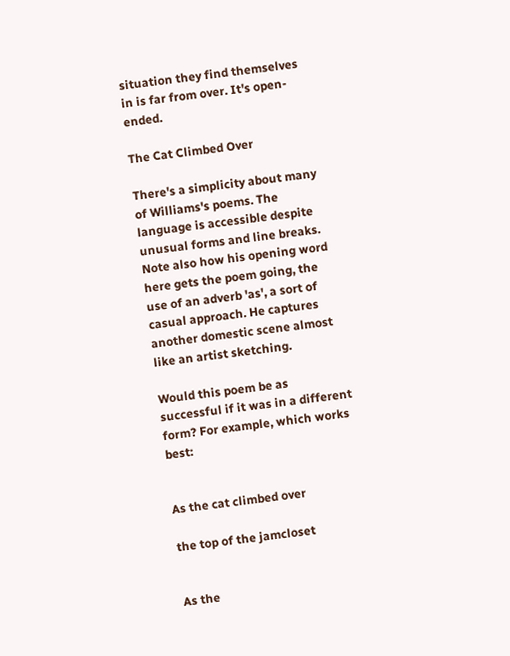situation they find themselves in is far from over. It's open-ended.

The Cat Climbed Over

There's a simplicity about many of Williams's poems. The language is accessible despite unusual forms and line breaks. Note also how his opening word here gets the poem going, the use of an adverb 'as', a sort of casual approach. He captures another domestic scene almost like an artist sketching.

Would this poem be as successful if it was in a different form? For example, which works best:


As the cat climbed over

the top of the jamcloset


As the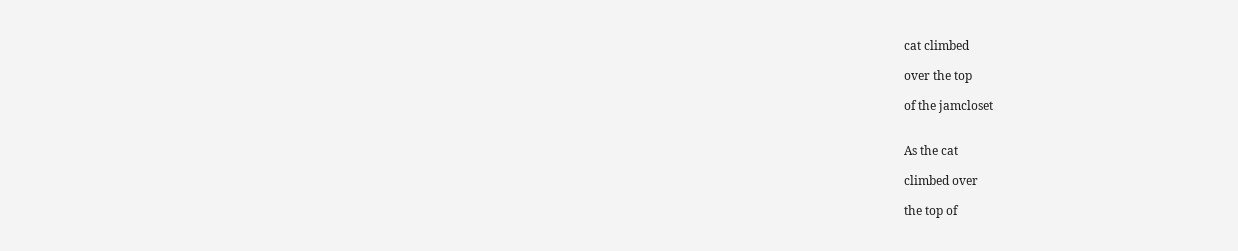cat climbed

over the top

of the jamcloset


As the cat

climbed over

the top of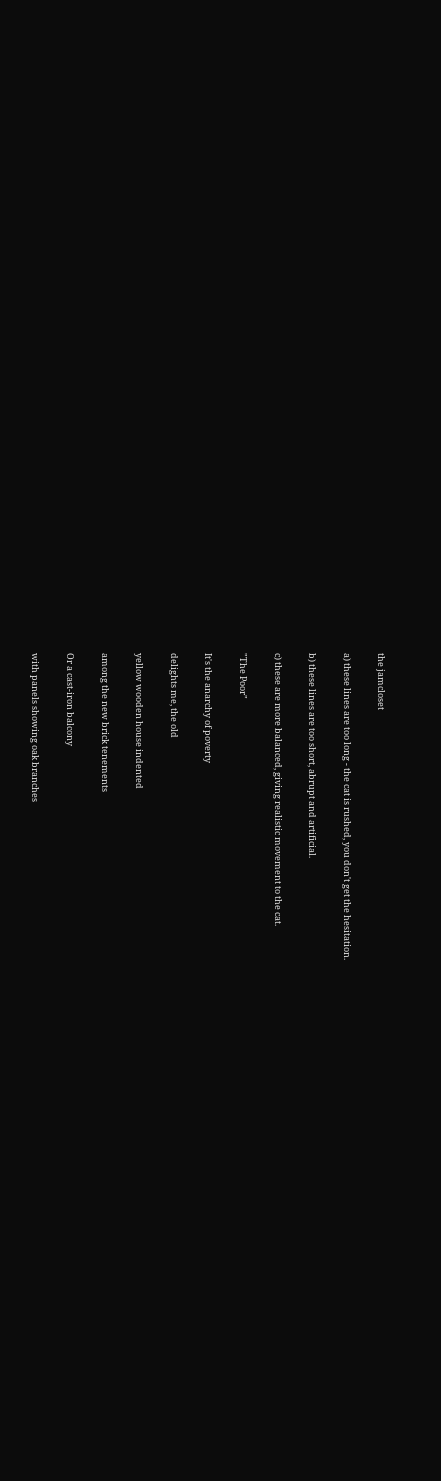the jamcloset

a) these lines are too long - the cat is rushed, you don't get the hesitation.

b) these lines are too short, abrupt and artificial.

c) these are more balanced, giving realistic movement to the cat.

"The Poor"

It's the anarchy of poverty

delights me, the old

yellow wooden house indented

among the new brick tenements

Or a cast-iron balcony

with panels showing oak branches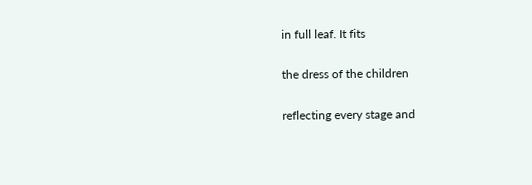in full leaf. It fits

the dress of the children

reflecting every stage and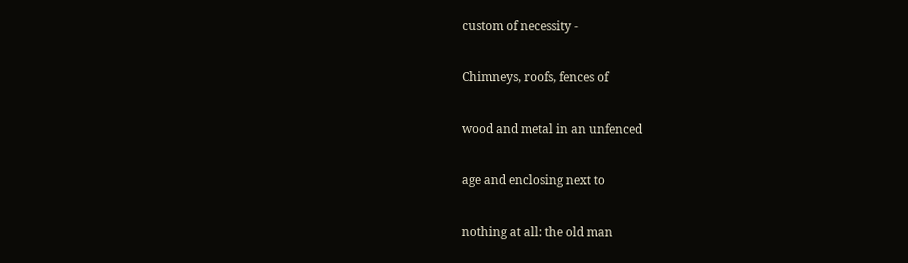custom of necessity -

Chimneys, roofs, fences of

wood and metal in an unfenced

age and enclosing next to

nothing at all: the old man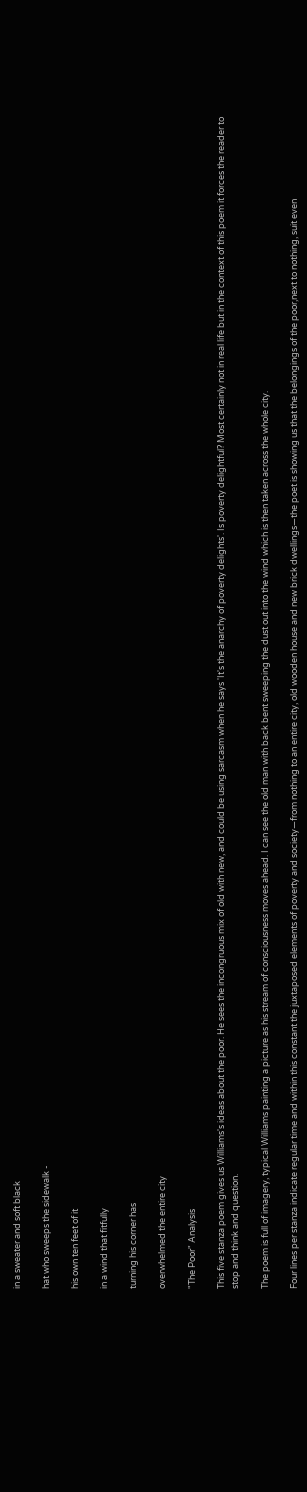in a sweater and soft black

hat who sweeps the sidewalk -

his own ten feet of it

in a wind that fitfully

turning his corner has

overwhelmed the entire city

"The Poor" Analysis

This five stanza poem gives us Williams's ideas about the poor. He sees the incongruous mix of old with new, and could be using sarcasm when he says 'It's the anarchy of poverty delights'. Is poverty delightful? Most certainly not in real life but in the context of this poem it forces the reader to stop and think and question.

The poem is full of imagery, typical Williams painting a picture as his stream of consciousness moves ahead. I can see the old man with back bent sweeping the dust out into the wind which is then taken across the whole city.

Four lines per stanza indicate regular time and within this constant the juxtaposed elements of poverty and society—from nothing to an entire city, old wooden house and new brick dwellings—the poet is showing us that the belongings of the poor,next to nothing, suit even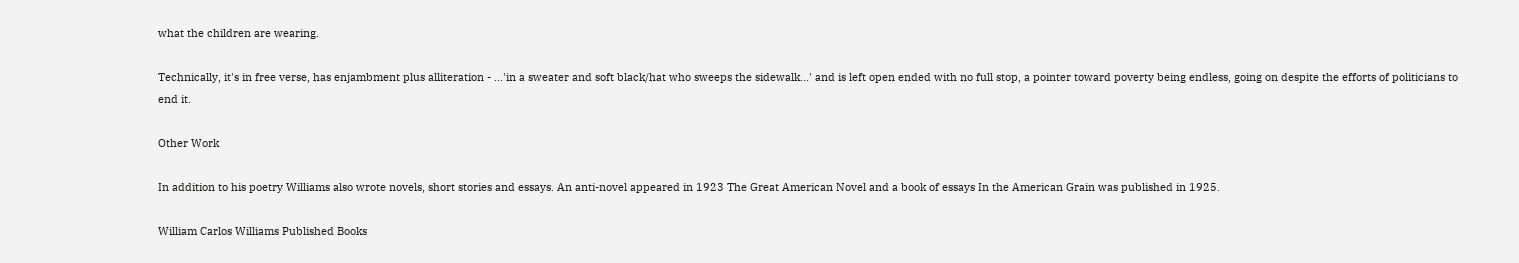what the children are wearing.

Technically, it's in free verse, has enjambment plus alliteration - ...'in a sweater and soft black/hat who sweeps the sidewalk...' and is left open ended with no full stop, a pointer toward poverty being endless, going on despite the efforts of politicians to end it.

Other Work

In addition to his poetry Williams also wrote novels, short stories and essays. An anti-novel appeared in 1923 The Great American Novel and a book of essays In the American Grain was published in 1925.

William Carlos Williams Published Books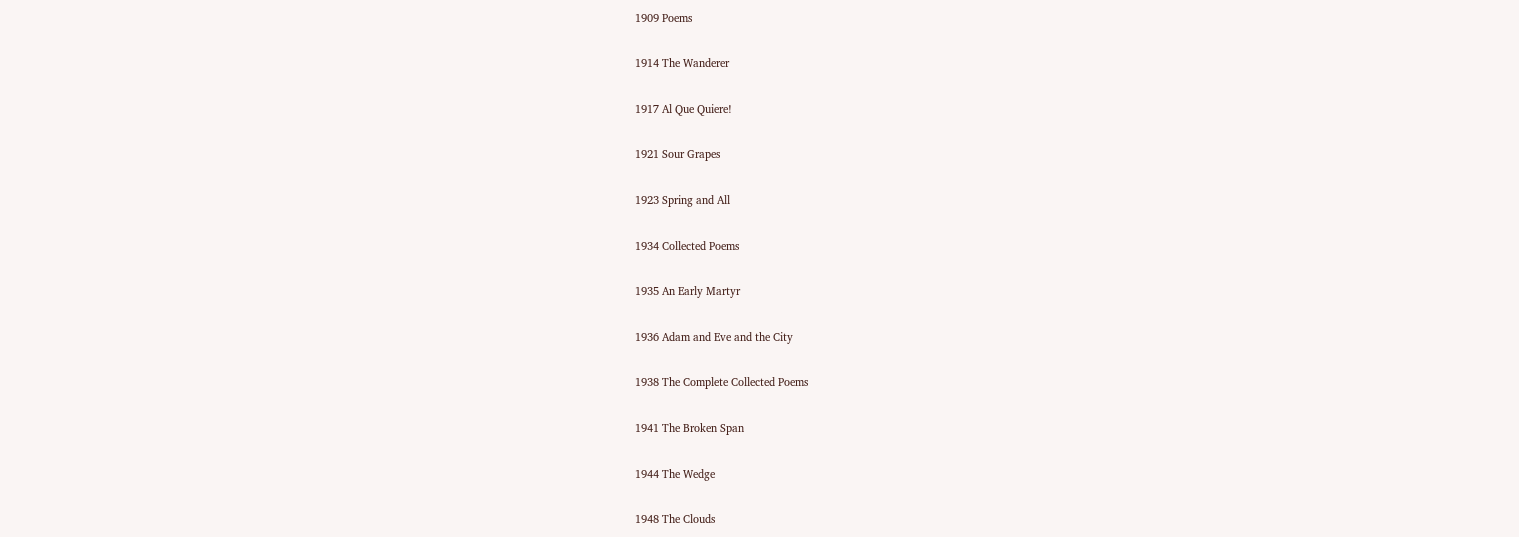1909 Poems

1914 The Wanderer

1917 Al Que Quiere!

1921 Sour Grapes

1923 Spring and All

1934 Collected Poems

1935 An Early Martyr

1936 Adam and Eve and the City

1938 The Complete Collected Poems

1941 The Broken Span

1944 The Wedge

1948 The Clouds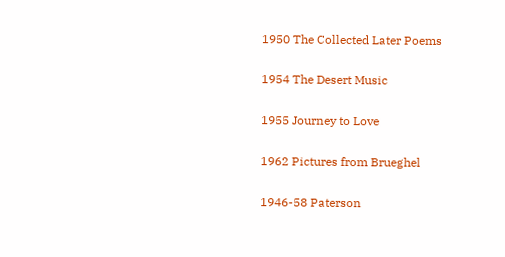1950 The Collected Later Poems

1954 The Desert Music

1955 Journey to Love

1962 Pictures from Brueghel

1946-58 Paterson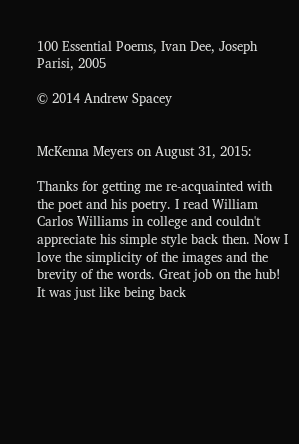100 Essential Poems, Ivan Dee, Joseph Parisi, 2005

© 2014 Andrew Spacey


McKenna Meyers on August 31, 2015:

Thanks for getting me re-acquainted with the poet and his poetry. I read William Carlos Williams in college and couldn't appreciate his simple style back then. Now I love the simplicity of the images and the brevity of the words. Great job on the hub! It was just like being back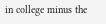in college minus the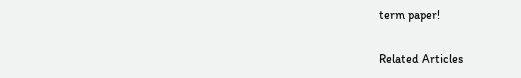term paper!

Related Articles